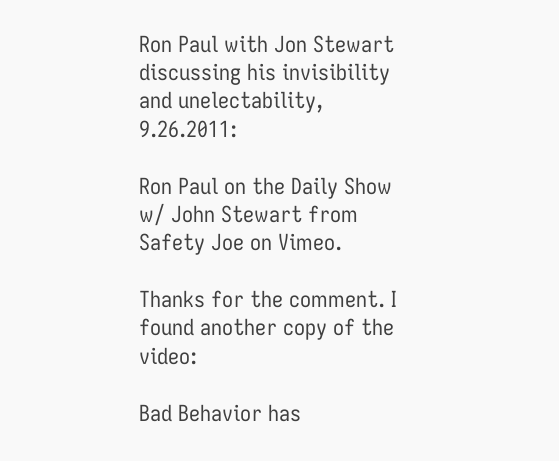Ron Paul with Jon Stewart discussing his invisibility and unelectability, 9.26.2011:

Ron Paul on the Daily Show w/ John Stewart from Safety Joe on Vimeo.

Thanks for the comment. I found another copy of the video:

Bad Behavior has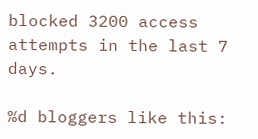blocked 3200 access attempts in the last 7 days.

%d bloggers like this: